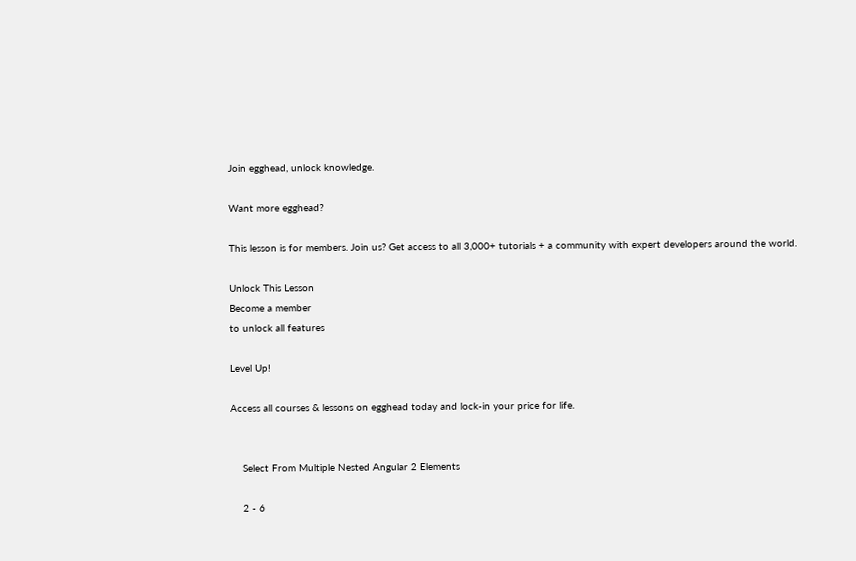Join egghead, unlock knowledge.

Want more egghead?

This lesson is for members. Join us? Get access to all 3,000+ tutorials + a community with expert developers around the world.

Unlock This Lesson
Become a member
to unlock all features

Level Up!

Access all courses & lessons on egghead today and lock-in your price for life.


    Select From Multiple Nested Angular 2 Elements

    2 - 6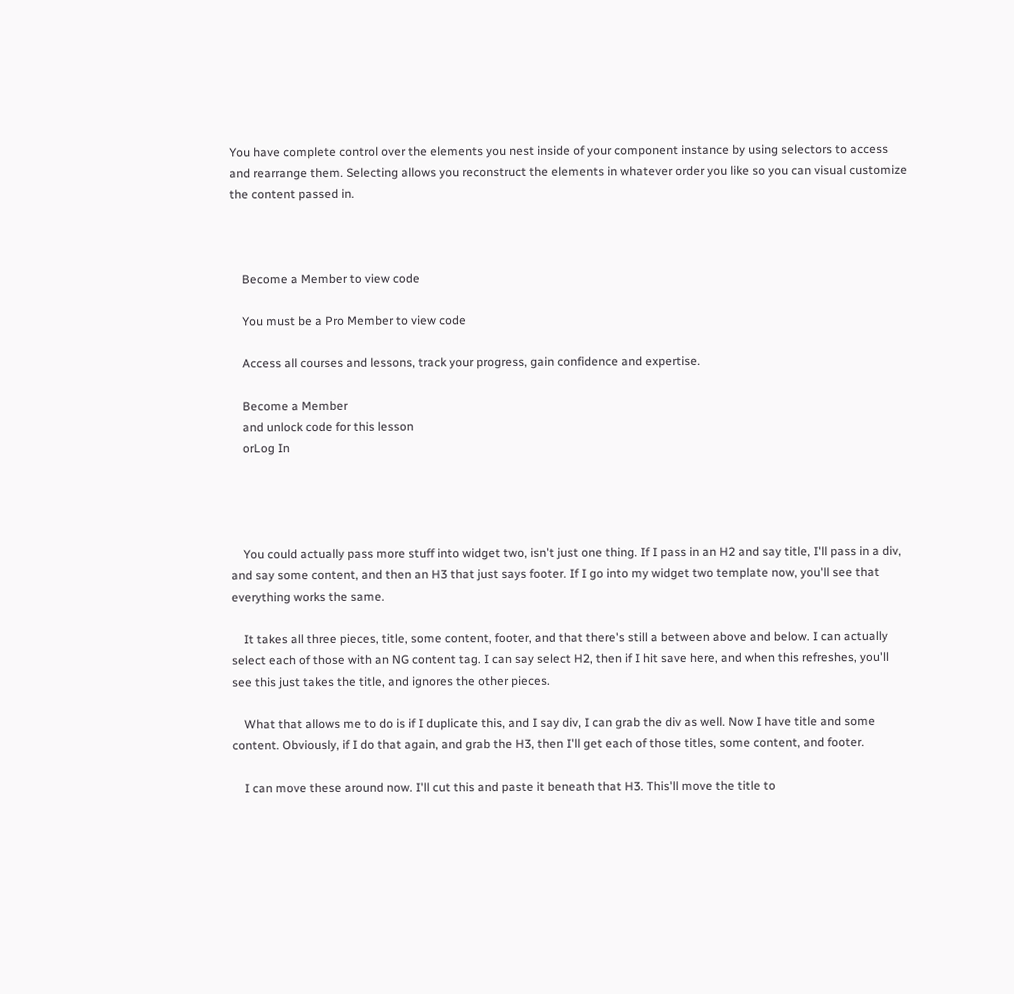You have complete control over the elements you nest inside of your component instance by using selectors to access and rearrange them. Selecting allows you reconstruct the elements in whatever order you like so you can visual customize the content passed in.



    Become a Member to view code

    You must be a Pro Member to view code

    Access all courses and lessons, track your progress, gain confidence and expertise.

    Become a Member
    and unlock code for this lesson
    orLog In




    You could actually pass more stuff into widget two, isn't just one thing. If I pass in an H2 and say title, I'll pass in a div, and say some content, and then an H3 that just says footer. If I go into my widget two template now, you'll see that everything works the same.

    It takes all three pieces, title, some content, footer, and that there's still a between above and below. I can actually select each of those with an NG content tag. I can say select H2, then if I hit save here, and when this refreshes, you'll see this just takes the title, and ignores the other pieces.

    What that allows me to do is if I duplicate this, and I say div, I can grab the div as well. Now I have title and some content. Obviously, if I do that again, and grab the H3, then I'll get each of those titles, some content, and footer.

    I can move these around now. I'll cut this and paste it beneath that H3. This'll move the title to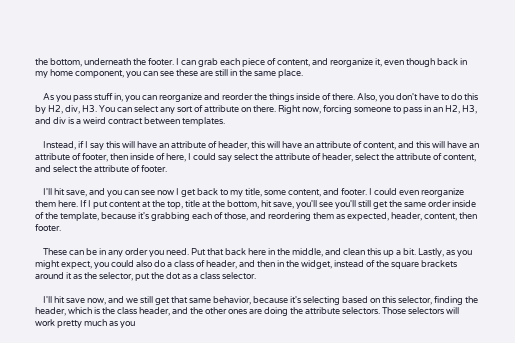the bottom, underneath the footer. I can grab each piece of content, and reorganize it, even though back in my home component, you can see these are still in the same place.

    As you pass stuff in, you can reorganize and reorder the things inside of there. Also, you don't have to do this by H2, div, H3. You can select any sort of attribute on there. Right now, forcing someone to pass in an H2, H3, and div is a weird contract between templates.

    Instead, if I say this will have an attribute of header, this will have an attribute of content, and this will have an attribute of footer, then inside of here, I could say select the attribute of header, select the attribute of content, and select the attribute of footer.

    I'll hit save, and you can see now I get back to my title, some content, and footer. I could even reorganize them here. If I put content at the top, title at the bottom, hit save, you'll see you'll still get the same order inside of the template, because it's grabbing each of those, and reordering them as expected, header, content, then footer.

    These can be in any order you need. Put that back here in the middle, and clean this up a bit. Lastly, as you might expect, you could also do a class of header, and then in the widget, instead of the square brackets around it as the selector, put the dot as a class selector.

    I'll hit save now, and we still get that same behavior, because it's selecting based on this selector, finding the header, which is the class header, and the other ones are doing the attribute selectors. Those selectors will work pretty much as you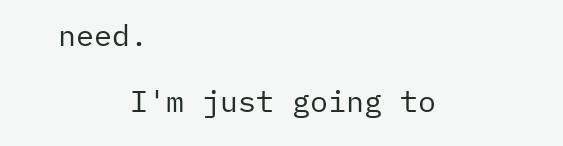need.

    I'm just going to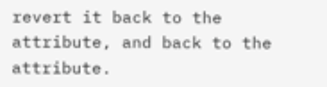revert it back to the attribute, and back to the attribute.